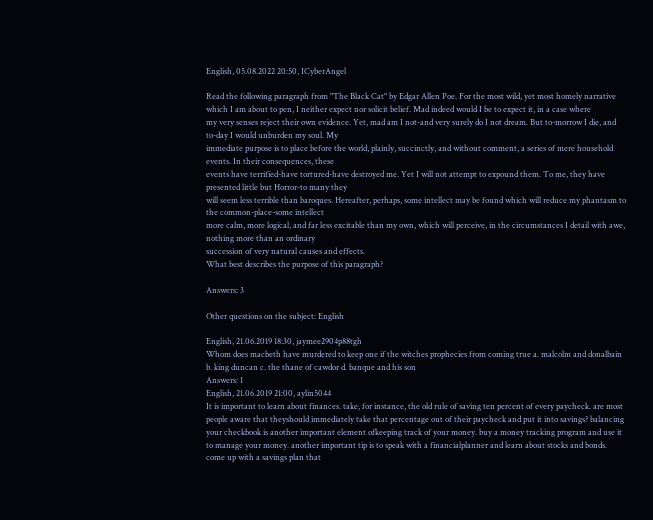English, 05.08.2022 20:50, ICyberAngel

Read the following paragraph from "The Black Cat" by Edgar Allen Poe. For the most wild, yet most homely narrative which I am about to pen, I neither expect nor solicit belief. Mad indeed would I be to expect it, in a case where
my very senses reject their own evidence. Yet, mad am I not-and very surely do I not dream. But to-morrow I die, and to-day I would unburden my soul. My
immediate purpose is to place before the world, plainly, succinctly, and without comment, a series of mere household events. In their consequences, these
events have terrified-have tortured-have destroyed me. Yet I will not attempt to expound them. To me, they have presented little but Horror-to many they
will seem less terrible than baroques. Hereafter, perhaps, some intellect may be found which will reduce my phantasm to the common-place-some intellect
more calm, more logical, and far less excitable than my own, which will perceive, in the circumstances I detail with awe, nothing more than an ordinary
succession of very natural causes and effects.
What best describes the purpose of this paragraph?

Answers: 3

Other questions on the subject: English

English, 21.06.2019 18:30, jaymee2904p88tgh
Whom does macbeth have murdered to keep one if the witches prophecies from coming true a. malcolm and donalbain b. king duncan c. the thane of cawdor d. banque and his son
Answers: 1
English, 21.06.2019 21:00, aylin5044
It is important to learn about finances. take, for instance, the old rule of saving ten percent of every paycheck. are most people aware that theyshould immediately take that percentage out of their paycheck and put it into savings? balancing your checkbook is another important element ofkeeping track of your money. buy a money tracking program and use it to manage your money. another important tip is to speak with a financialplanner and learn about stocks and bonds. come up with a savings plan that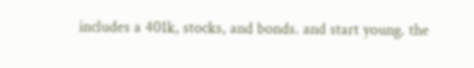includes a 401k, stocks, and bonds. and start young. the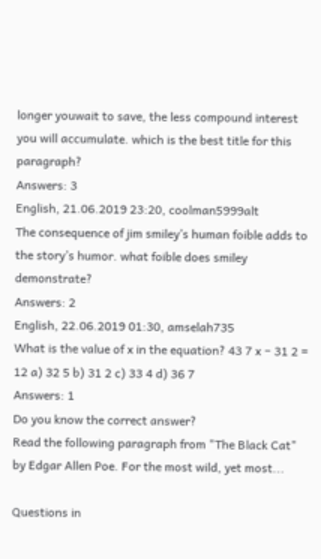longer youwait to save, the less compound interest you will accumulate. which is the best title for this paragraph?
Answers: 3
English, 21.06.2019 23:20, coolman5999alt
The consequence of jim smiley’s human foible adds to the story’s humor. what foible does smiley demonstrate?
Answers: 2
English, 22.06.2019 01:30, amselah735
What is the value of x in the equation? 43 7 x − 31 2 = 12 a) 32 5 b) 31 2 c) 33 4 d) 36 7
Answers: 1
Do you know the correct answer?
Read the following paragraph from "The Black Cat" by Edgar Allen Poe. For the most wild, yet most...

Questions in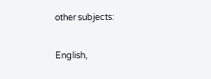other subjects:

English,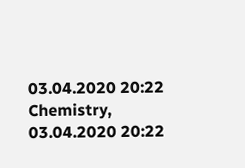03.04.2020 20:22
Chemistry, 03.04.2020 20:22